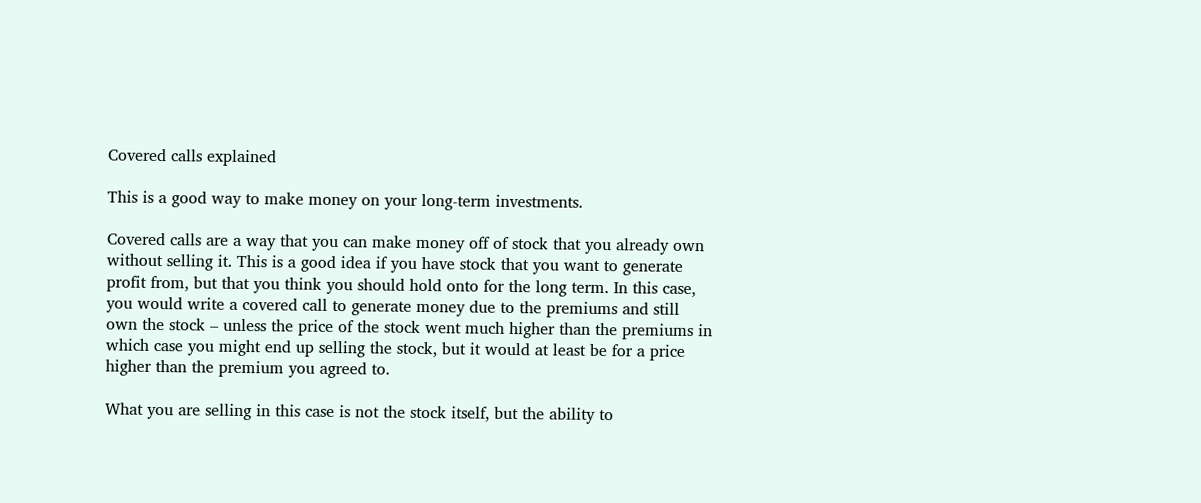Covered calls explained

This is a good way to make money on your long-term investments.

Covered calls are a way that you can make money off of stock that you already own without selling it. This is a good idea if you have stock that you want to generate profit from, but that you think you should hold onto for the long term. In this case, you would write a covered call to generate money due to the premiums and still own the stock – unless the price of the stock went much higher than the premiums in which case you might end up selling the stock, but it would at least be for a price higher than the premium you agreed to.

What you are selling in this case is not the stock itself, but the ability to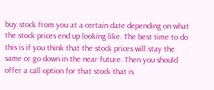buy stock from you at a certain date depending on what the stock prices end up looking like. The best time to do this is if you think that the stock prices will stay the same or go down in the near future. Then you should offer a call option for that stock that is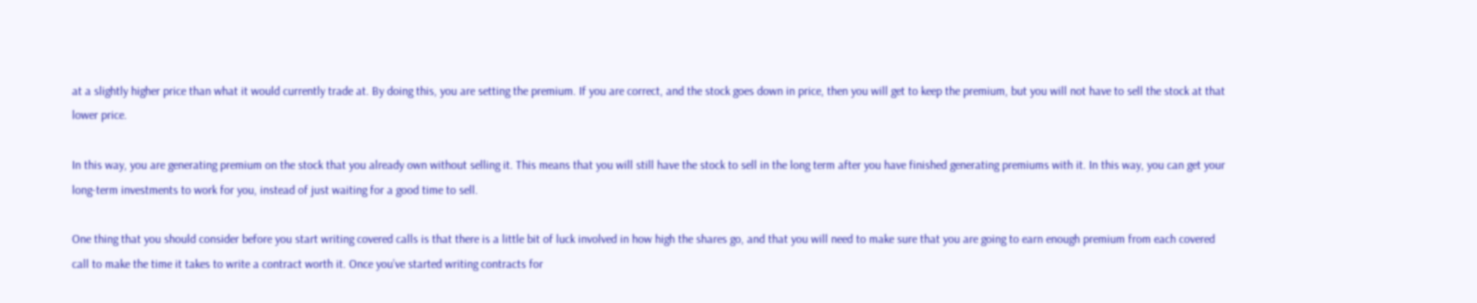at a slightly higher price than what it would currently trade at. By doing this, you are setting the premium. If you are correct, and the stock goes down in price, then you will get to keep the premium, but you will not have to sell the stock at that lower price.

In this way, you are generating premium on the stock that you already own without selling it. This means that you will still have the stock to sell in the long term after you have finished generating premiums with it. In this way, you can get your long-term investments to work for you, instead of just waiting for a good time to sell.

One thing that you should consider before you start writing covered calls is that there is a little bit of luck involved in how high the shares go, and that you will need to make sure that you are going to earn enough premium from each covered call to make the time it takes to write a contract worth it. Once you’ve started writing contracts for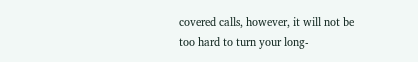covered calls, however, it will not be too hard to turn your long-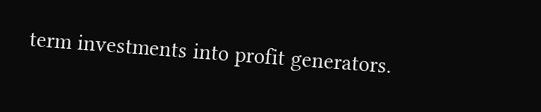term investments into profit generators.